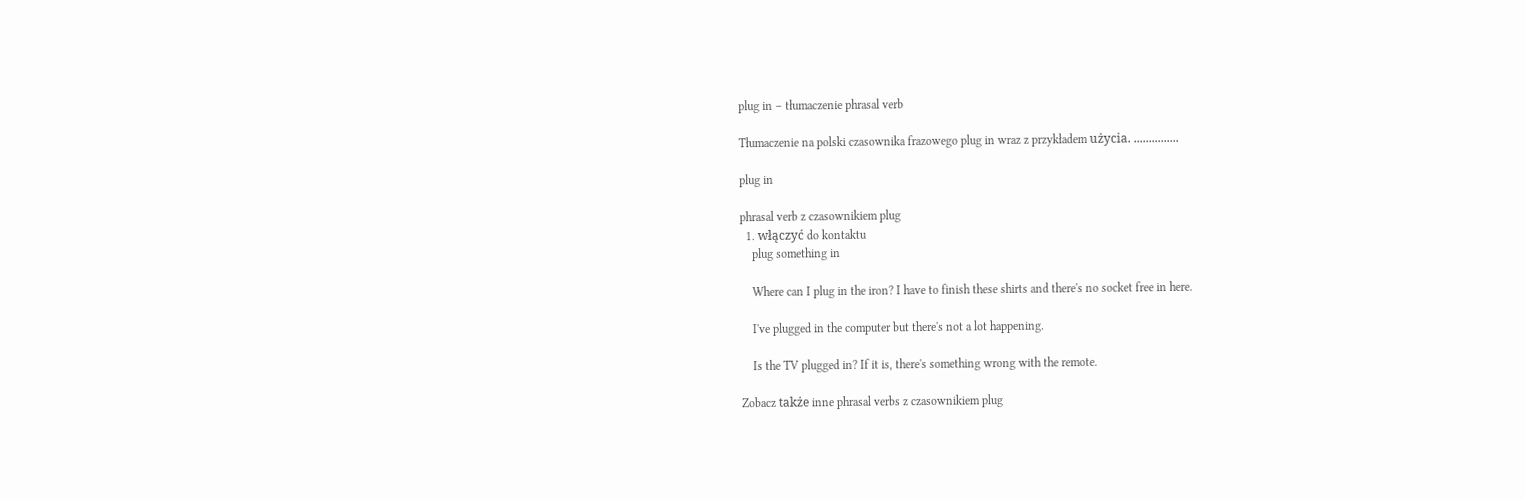plug in – tłumaczenie phrasal verb

Tłumaczenie na polski czasownika frazowego plug in wraz z przykładem użycia. ...............

plug in

phrasal verb z czasownikiem plug
  1. włączyć do kontaktu
    plug something in

    Where can I plug in the iron? I have to finish these shirts and there's no socket free in here.

    I've plugged in the computer but there's not a lot happening.

    Is the TV plugged in? If it is, there's something wrong with the remote.

Zobacz także inne phrasal verbs z czasownikiem plug